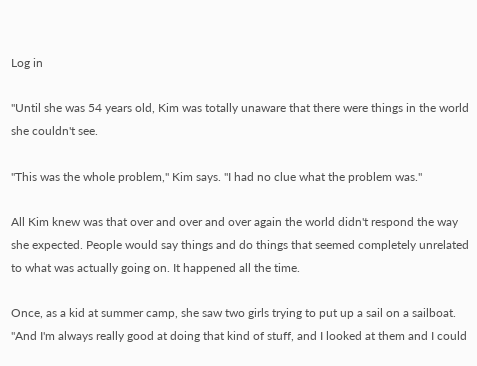Log in

"Until she was 54 years old, Kim was totally unaware that there were things in the world she couldn't see.

"This was the whole problem," Kim says. "I had no clue what the problem was."

All Kim knew was that over and over and over again the world didn't respond the way she expected. People would say things and do things that seemed completely unrelated to what was actually going on. It happened all the time.

Once, as a kid at summer camp, she saw two girls trying to put up a sail on a sailboat. "And I'm always really good at doing that kind of stuff, and I looked at them and I could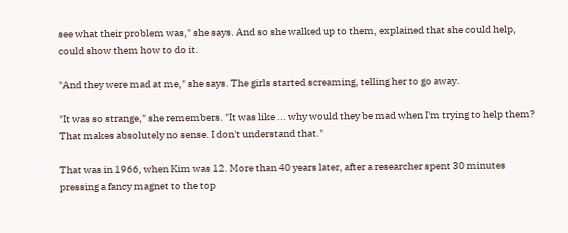see what their problem was," she says. And so she walked up to them, explained that she could help, could show them how to do it.

"And they were mad at me," she says. The girls started screaming, telling her to go away.

"It was so strange," she remembers. "It was like ... why would they be mad when I'm trying to help them? That makes absolutely no sense. I don't understand that."

That was in 1966, when Kim was 12. More than 40 years later, after a researcher spent 30 minutes pressing a fancy magnet to the top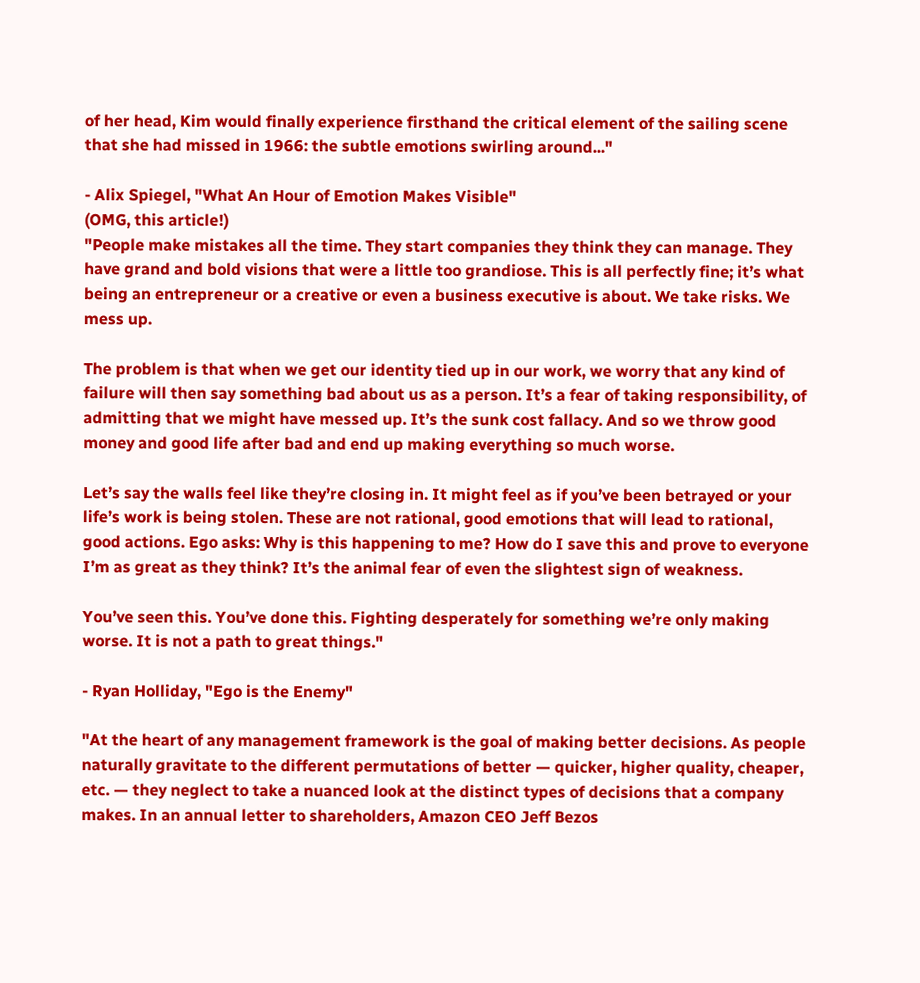of her head, Kim would finally experience firsthand the critical element of the sailing scene that she had missed in 1966: the subtle emotions swirling around..."

- Alix Spiegel, "What An Hour of Emotion Makes Visible"
(OMG, this article!)
"People make mistakes all the time. They start companies they think they can manage. They have grand and bold visions that were a little too grandiose. This is all perfectly fine; it’s what being an entrepreneur or a creative or even a business executive is about. We take risks. We mess up.

The problem is that when we get our identity tied up in our work, we worry that any kind of failure will then say something bad about us as a person. It’s a fear of taking responsibility, of admitting that we might have messed up. It’s the sunk cost fallacy. And so we throw good money and good life after bad and end up making everything so much worse.

Let’s say the walls feel like they’re closing in. It might feel as if you’ve been betrayed or your life’s work is being stolen. These are not rational, good emotions that will lead to rational, good actions. Ego asks: Why is this happening to me? How do I save this and prove to everyone I’m as great as they think? It’s the animal fear of even the slightest sign of weakness.

You’ve seen this. You’ve done this. Fighting desperately for something we’re only making worse. It is not a path to great things."

- Ryan Holliday, "Ego is the Enemy"

"At the heart of any management framework is the goal of making better decisions. As people naturally gravitate to the different permutations of better — quicker, higher quality, cheaper, etc. — they neglect to take a nuanced look at the distinct types of decisions that a company makes. In an annual letter to shareholders, Amazon CEO Jeff Bezos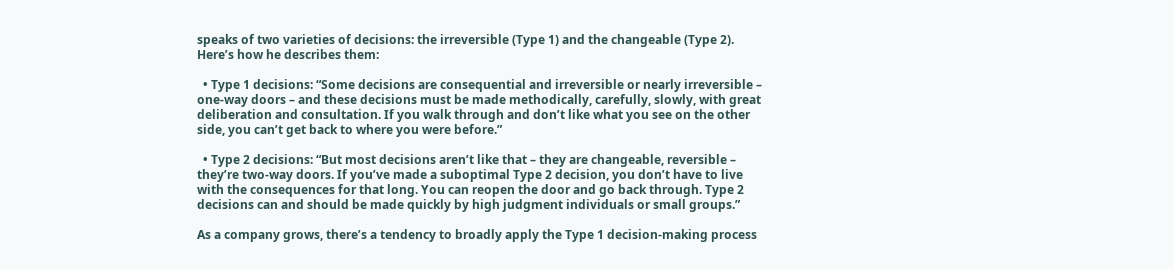speaks of two varieties of decisions: the irreversible (Type 1) and the changeable (Type 2). Here’s how he describes them:

  • Type 1 decisions: “Some decisions are consequential and irreversible or nearly irreversible – one-way doors – and these decisions must be made methodically, carefully, slowly, with great deliberation and consultation. If you walk through and don’t like what you see on the other side, you can’t get back to where you were before.”

  • Type 2 decisions: “But most decisions aren’t like that – they are changeable, reversible – they’re two-way doors. If you’ve made a suboptimal Type 2 decision, you don’t have to live with the consequences for that long. You can reopen the door and go back through. Type 2 decisions can and should be made quickly by high judgment individuals or small groups.”

As a company grows, there’s a tendency to broadly apply the Type 1 decision-making process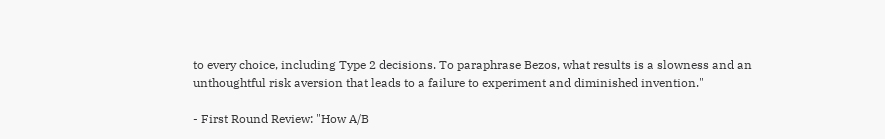to every choice, including Type 2 decisions. To paraphrase Bezos, what results is a slowness and an unthoughtful risk aversion that leads to a failure to experiment and diminished invention."

- First Round Review: "How A/B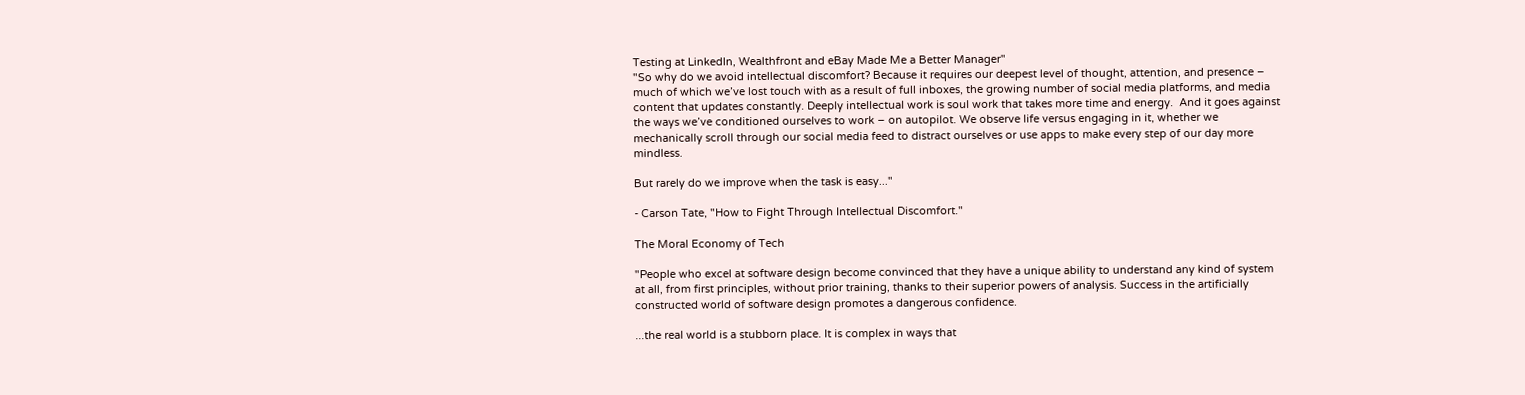Testing at LinkedIn, Wealthfront and eBay Made Me a Better Manager"
"So why do we avoid intellectual discomfort? Because it requires our deepest level of thought, attention, and presence – much of which we’ve lost touch with as a result of full inboxes, the growing number of social media platforms, and media content that updates constantly. Deeply intellectual work is soul work that takes more time and energy.  And it goes against the ways we’ve conditioned ourselves to work – on autopilot. We observe life versus engaging in it, whether we mechanically scroll through our social media feed to distract ourselves or use apps to make every step of our day more mindless.

But rarely do we improve when the task is easy..."

- Carson Tate, "How to Fight Through Intellectual Discomfort."

The Moral Economy of Tech

"People who excel at software design become convinced that they have a unique ability to understand any kind of system at all, from first principles, without prior training, thanks to their superior powers of analysis. Success in the artificially constructed world of software design promotes a dangerous confidence.

...the real world is a stubborn place. It is complex in ways that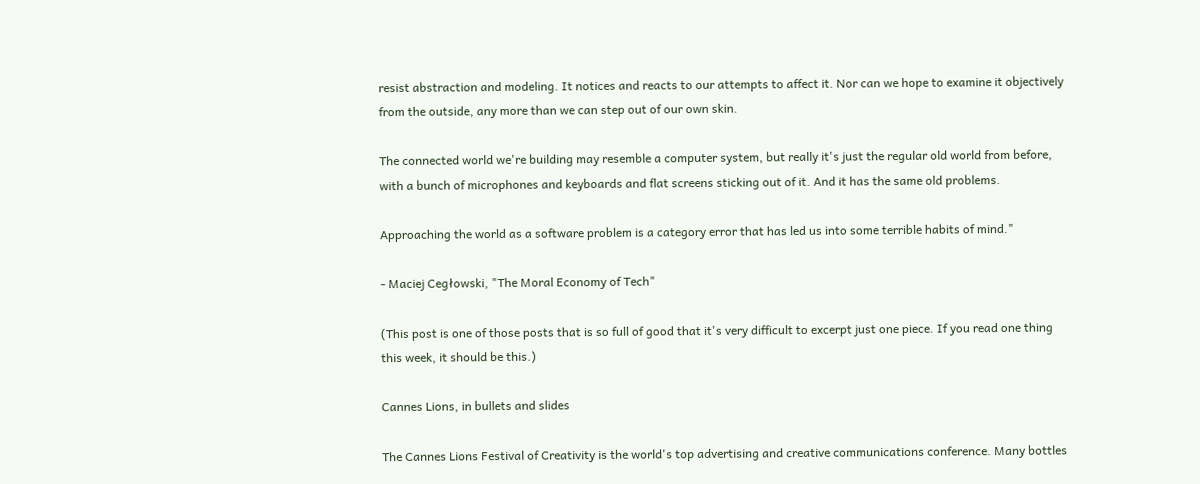resist abstraction and modeling. It notices and reacts to our attempts to affect it. Nor can we hope to examine it objectively from the outside, any more than we can step out of our own skin.

The connected world we're building may resemble a computer system, but really it's just the regular old world from before, with a bunch of microphones and keyboards and flat screens sticking out of it. And it has the same old problems.

Approaching the world as a software problem is a category error that has led us into some terrible habits of mind."

- Maciej Cegłowski, "The Moral Economy of Tech"

(This post is one of those posts that is so full of good that it's very difficult to excerpt just one piece. If you read one thing this week, it should be this.)

Cannes Lions, in bullets and slides

The Cannes Lions Festival of Creativity is the world's top advertising and creative communications conference. Many bottles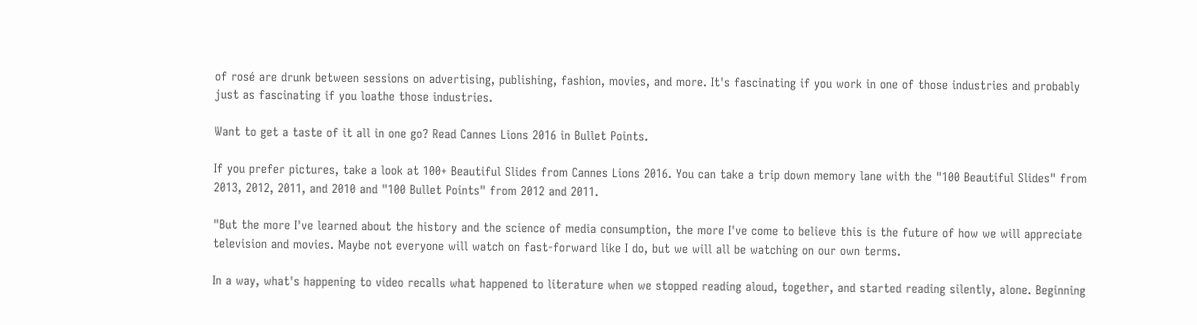of rosé are drunk between sessions on advertising, publishing, fashion, movies, and more. It's fascinating if you work in one of those industries and probably just as fascinating if you loathe those industries.

Want to get a taste of it all in one go? Read Cannes Lions 2016 in Bullet Points.

If you prefer pictures, take a look at 100+ Beautiful Slides from Cannes Lions 2016. You can take a trip down memory lane with the "100 Beautiful Slides" from 2013, 2012, 2011, and 2010 and "100 Bullet Points" from 2012 and 2011.

"But the more I've learned about the history and the science of media consumption, the more I've come to believe this is the future of how we will appreciate television and movies. Maybe not everyone will watch on fast-forward like I do, but we will all be watching on our own terms.

In a way, what's happening to video recalls what happened to literature when we stopped reading aloud, together, and started reading silently, alone. Beginning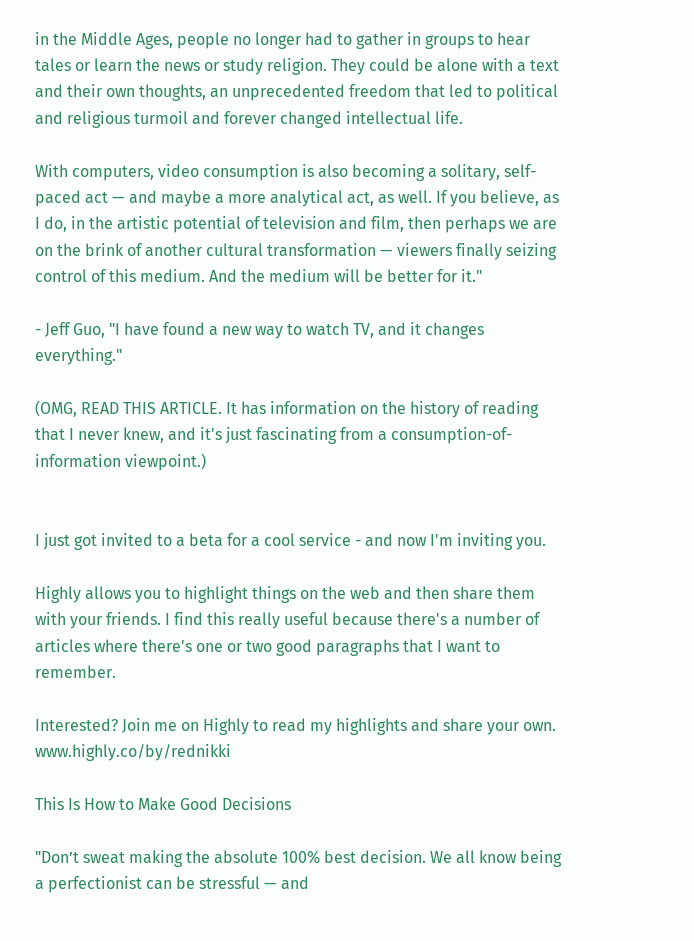in the Middle Ages, people no longer had to gather in groups to hear tales or learn the news or study religion. They could be alone with a text and their own thoughts, an unprecedented freedom that led to political and religious turmoil and forever changed intellectual life.

With computers, video consumption is also becoming a solitary, self-paced act — and maybe a more analytical act, as well. If you believe, as I do, in the artistic potential of television and film, then perhaps we are on the brink of another cultural transformation — viewers finally seizing control of this medium. And the medium will be better for it."

- Jeff Guo, "I have found a new way to watch TV, and it changes everything."

(OMG, READ THIS ARTICLE. It has information on the history of reading that I never knew, and it's just fascinating from a consumption-of-information viewpoint.)


I just got invited to a beta for a cool service - and now I'm inviting you.

Highly allows you to highlight things on the web and then share them with your friends. I find this really useful because there's a number of articles where there's one or two good paragraphs that I want to remember.

Interested? Join me on Highly to read my highlights and share your own. www.highly.co/by/rednikki

This Is How to Make Good Decisions

"Don’t sweat making the absolute 100% best decision. We all know being a perfectionist can be stressful — and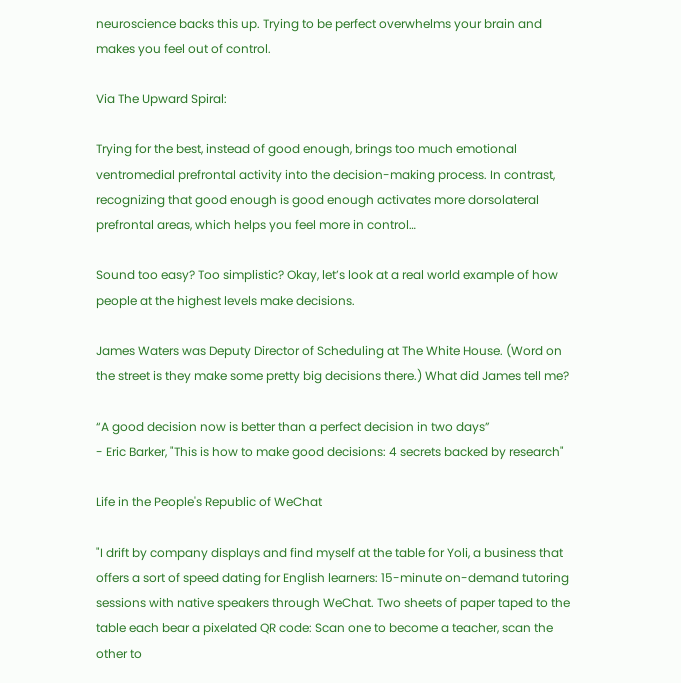neuroscience backs this up. Trying to be perfect overwhelms your brain and makes you feel out of control.

Via The Upward Spiral:

Trying for the best, instead of good enough, brings too much emotional ventromedial prefrontal activity into the decision-making process. In contrast, recognizing that good enough is good enough activates more dorsolateral prefrontal areas, which helps you feel more in control…

Sound too easy? Too simplistic? Okay, let’s look at a real world example of how people at the highest levels make decisions.

James Waters was Deputy Director of Scheduling at The White House. (Word on the street is they make some pretty big decisions there.) What did James tell me?

“A good decision now is better than a perfect decision in two days”
- Eric Barker, "This is how to make good decisions: 4 secrets backed by research"

Life in the People's Republic of WeChat

"I drift by company displays and find myself at the table for Yoli, a business that offers a sort of speed dating for English learners: 15-minute on-demand tutoring sessions with native speakers through WeChat. Two sheets of paper taped to the table each bear a pixelated QR code: Scan one to become a teacher, scan the other to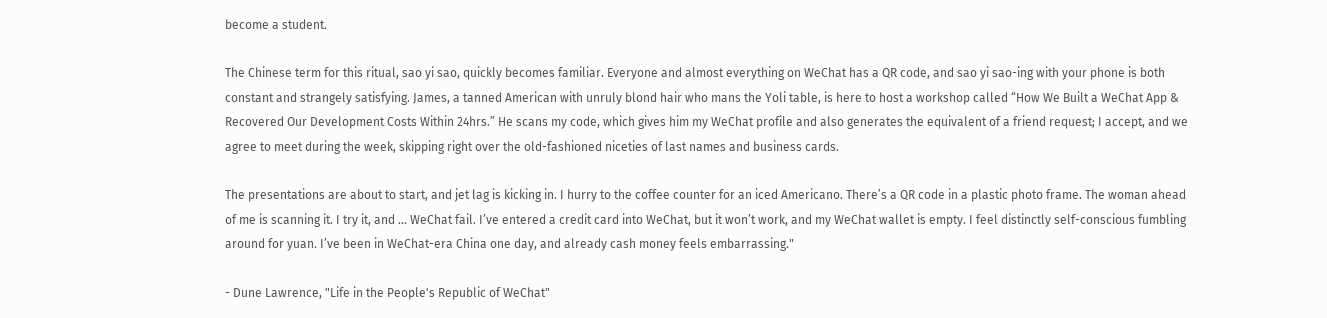become a student.

The Chinese term for this ritual, sao yi sao, quickly becomes familiar. Everyone and almost everything on WeChat has a QR code, and sao yi sao-ing with your phone is both constant and strangely satisfying. James, a tanned American with unruly blond hair who mans the Yoli table, is here to host a workshop called “How We Built a WeChat App & Recovered Our Development Costs Within 24hrs.” He scans my code, which gives him my WeChat profile and also generates the equivalent of a friend request; I accept, and we agree to meet during the week, skipping right over the old-fashioned niceties of last names and business cards.

The presentations are about to start, and jet lag is kicking in. I hurry to the coffee counter for an iced Americano. There’s a QR code in a plastic photo frame. The woman ahead of me is scanning it. I try it, and … WeChat fail. I’ve entered a credit card into WeChat, but it won’t work, and my WeChat wallet is empty. I feel distinctly self-conscious fumbling around for yuan. I’ve been in WeChat-era China one day, and already cash money feels embarrassing."

- Dune Lawrence, "Life in the People's Republic of WeChat"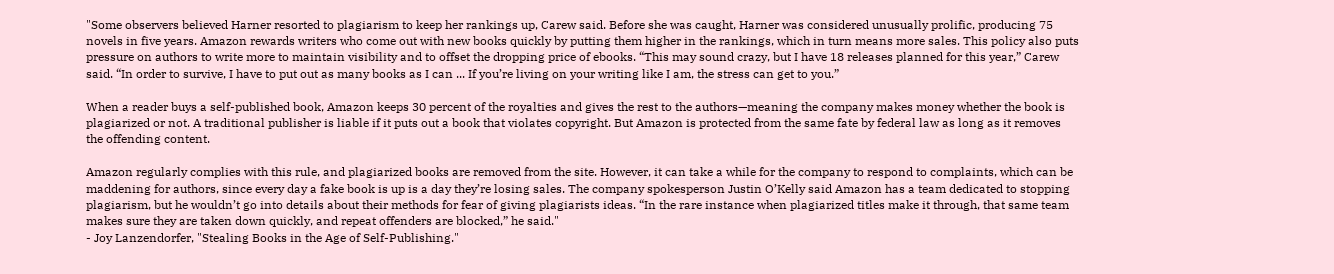"Some observers believed Harner resorted to plagiarism to keep her rankings up, Carew said. Before she was caught, Harner was considered unusually prolific, producing 75 novels in five years. Amazon rewards writers who come out with new books quickly by putting them higher in the rankings, which in turn means more sales. This policy also puts pressure on authors to write more to maintain visibility and to offset the dropping price of ebooks. “This may sound crazy, but I have 18 releases planned for this year,” Carew said. “In order to survive, I have to put out as many books as I can ... If you’re living on your writing like I am, the stress can get to you.”

When a reader buys a self-published book, Amazon keeps 30 percent of the royalties and gives the rest to the authors—meaning the company makes money whether the book is plagiarized or not. A traditional publisher is liable if it puts out a book that violates copyright. But Amazon is protected from the same fate by federal law as long as it removes the offending content.

Amazon regularly complies with this rule, and plagiarized books are removed from the site. However, it can take a while for the company to respond to complaints, which can be maddening for authors, since every day a fake book is up is a day they’re losing sales. The company spokesperson Justin O’Kelly said Amazon has a team dedicated to stopping plagiarism, but he wouldn’t go into details about their methods for fear of giving plagiarists ideas. “In the rare instance when plagiarized titles make it through, that same team makes sure they are taken down quickly, and repeat offenders are blocked,” he said."
- Joy Lanzendorfer, "Stealing Books in the Age of Self-Publishing."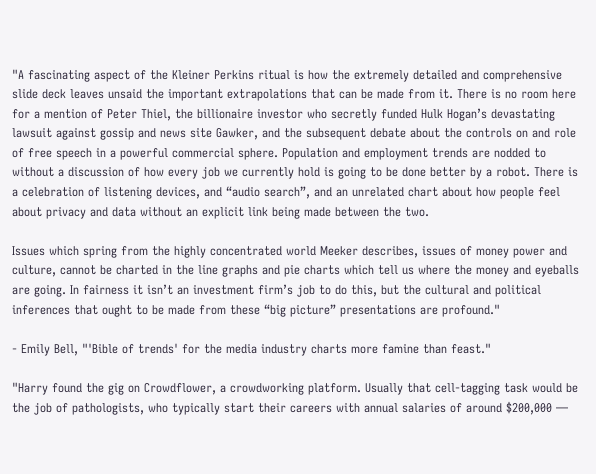"A fascinating aspect of the Kleiner Perkins ritual is how the extremely detailed and comprehensive slide deck leaves unsaid the important extrapolations that can be made from it. There is no room here for a mention of Peter Thiel, the billionaire investor who secretly funded Hulk Hogan’s devastating lawsuit against gossip and news site Gawker, and the subsequent debate about the controls on and role of free speech in a powerful commercial sphere. Population and employment trends are nodded to without a discussion of how every job we currently hold is going to be done better by a robot. There is a celebration of listening devices, and “audio search”, and an unrelated chart about how people feel about privacy and data without an explicit link being made between the two.

Issues which spring from the highly concentrated world Meeker describes, issues of money power and culture, cannot be charted in the line graphs and pie charts which tell us where the money and eyeballs are going. In fairness it isn’t an investment firm’s job to do this, but the cultural and political inferences that ought to be made from these “big picture” presentations are profound."

- Emily Bell, "'Bible of trends' for the media industry charts more famine than feast."

"Harry found the gig on Crowdflower, a crowdworking platform. Usually that cell-tagging task would be the job of pathologists, who typically start their careers with annual salaries of around $200,000 —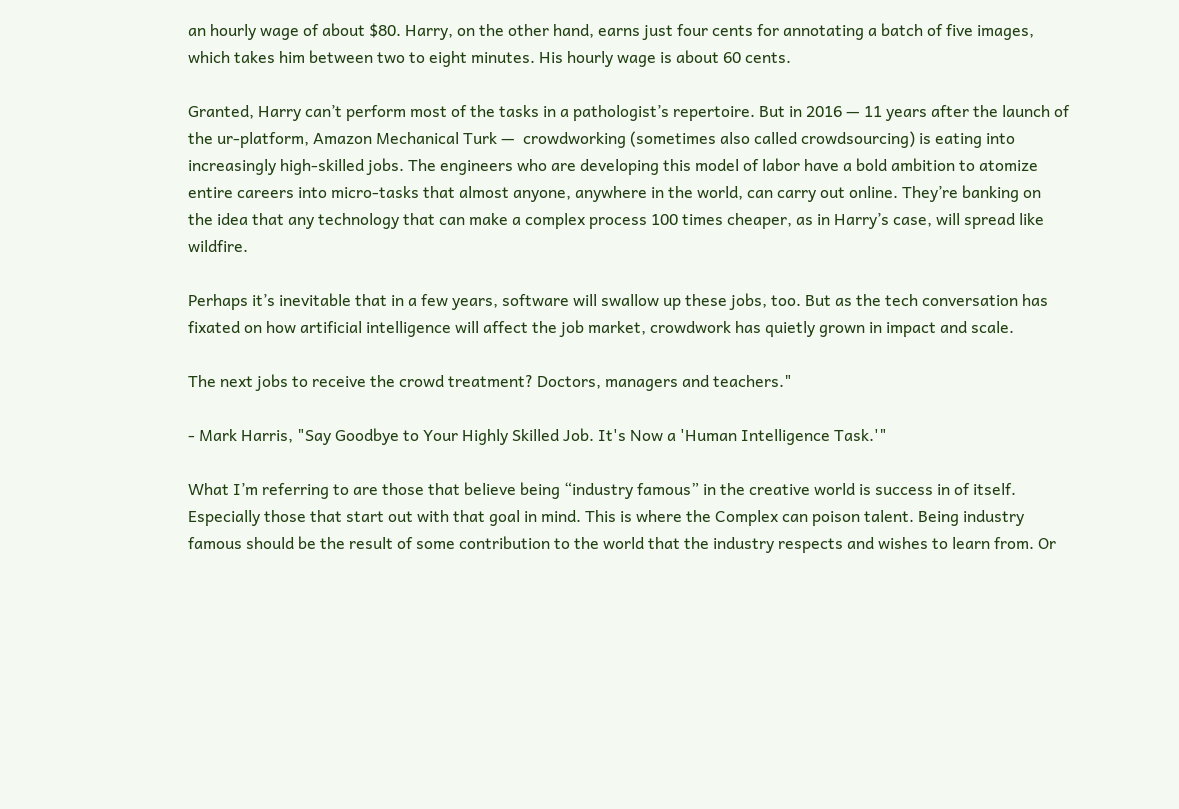an hourly wage of about $80. Harry, on the other hand, earns just four cents for annotating a batch of five images, which takes him between two to eight minutes. His hourly wage is about 60 cents.

Granted, Harry can’t perform most of the tasks in a pathologist’s repertoire. But in 2016 — 11 years after the launch of the ur-platform, Amazon Mechanical Turk —  crowdworking (sometimes also called crowdsourcing) is eating into increasingly high-skilled jobs. The engineers who are developing this model of labor have a bold ambition to atomize entire careers into micro-tasks that almost anyone, anywhere in the world, can carry out online. They’re banking on the idea that any technology that can make a complex process 100 times cheaper, as in Harry’s case, will spread like wildfire.

Perhaps it’s inevitable that in a few years, software will swallow up these jobs, too. But as the tech conversation has fixated on how artificial intelligence will affect the job market, crowdwork has quietly grown in impact and scale.

The next jobs to receive the crowd treatment? Doctors, managers and teachers."

- Mark Harris, "Say Goodbye to Your Highly Skilled Job. It's Now a 'Human Intelligence Task.'"

What I’m referring to are those that believe being “industry famous” in the creative world is success in of itself. Especially those that start out with that goal in mind. This is where the Complex can poison talent. Being industry famous should be the result of some contribution to the world that the industry respects and wishes to learn from. Or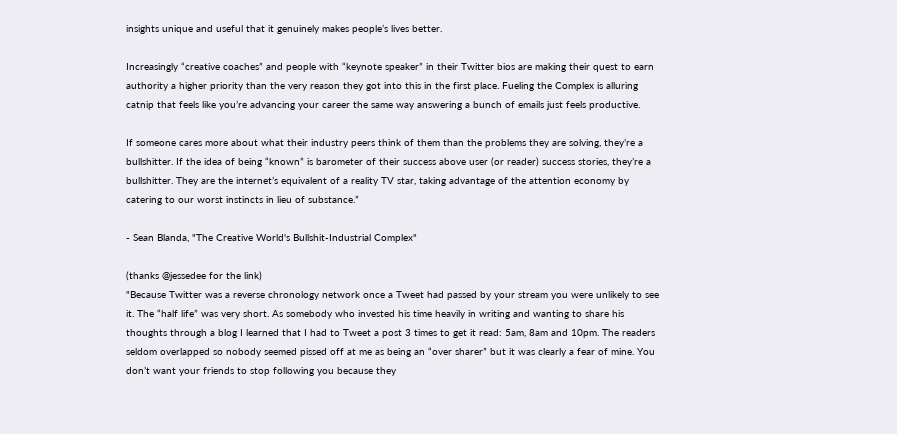insights unique and useful that it genuinely makes people’s lives better.

Increasingly “creative coaches” and people with “keynote speaker” in their Twitter bios are making their quest to earn authority a higher priority than the very reason they got into this in the first place. Fueling the Complex is alluring catnip that feels like you’re advancing your career the same way answering a bunch of emails just feels productive.

If someone cares more about what their industry peers think of them than the problems they are solving, they’re a bullshitter. If the idea of being “known” is barometer of their success above user (or reader) success stories, they’re a bullshitter. They are the internet’s equivalent of a reality TV star, taking advantage of the attention economy by catering to our worst instincts in lieu of substance.”

- Sean Blanda, "The Creative World's Bullshit-Industrial Complex"

(thanks @jessedee for the link)
"Because Twitter was a reverse chronology network once a Tweet had passed by your stream you were unlikely to see it. The “half life” was very short. As somebody who invested his time heavily in writing and wanting to share his thoughts through a blog I learned that I had to Tweet a post 3 times to get it read: 5am, 8am and 10pm. The readers seldom overlapped so nobody seemed pissed off at me as being an “over sharer” but it was clearly a fear of mine. You don’t want your friends to stop following you because they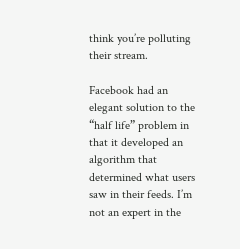think you’re polluting their stream.

Facebook had an elegant solution to the “half life” problem in that it developed an algorithm that determined what users saw in their feeds. I’m not an expert in the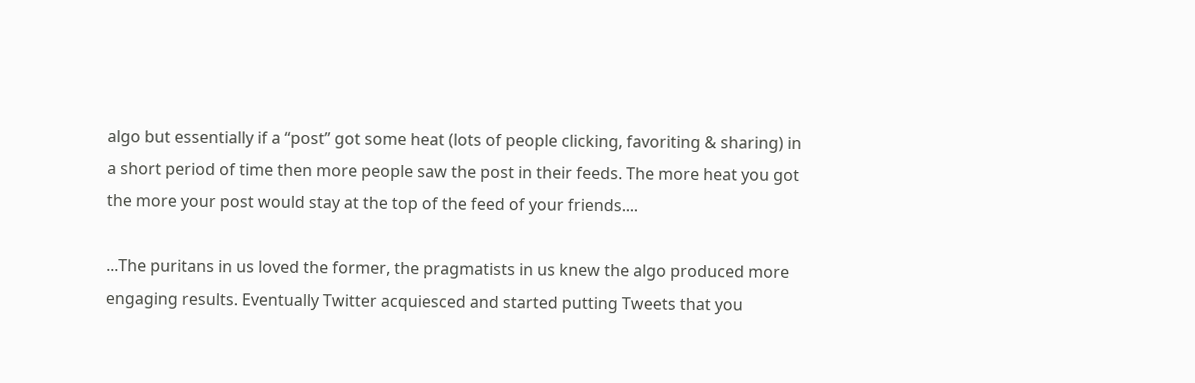algo but essentially if a “post” got some heat (lots of people clicking, favoriting & sharing) in a short period of time then more people saw the post in their feeds. The more heat you got the more your post would stay at the top of the feed of your friends....

...The puritans in us loved the former, the pragmatists in us knew the algo produced more engaging results. Eventually Twitter acquiesced and started putting Tweets that you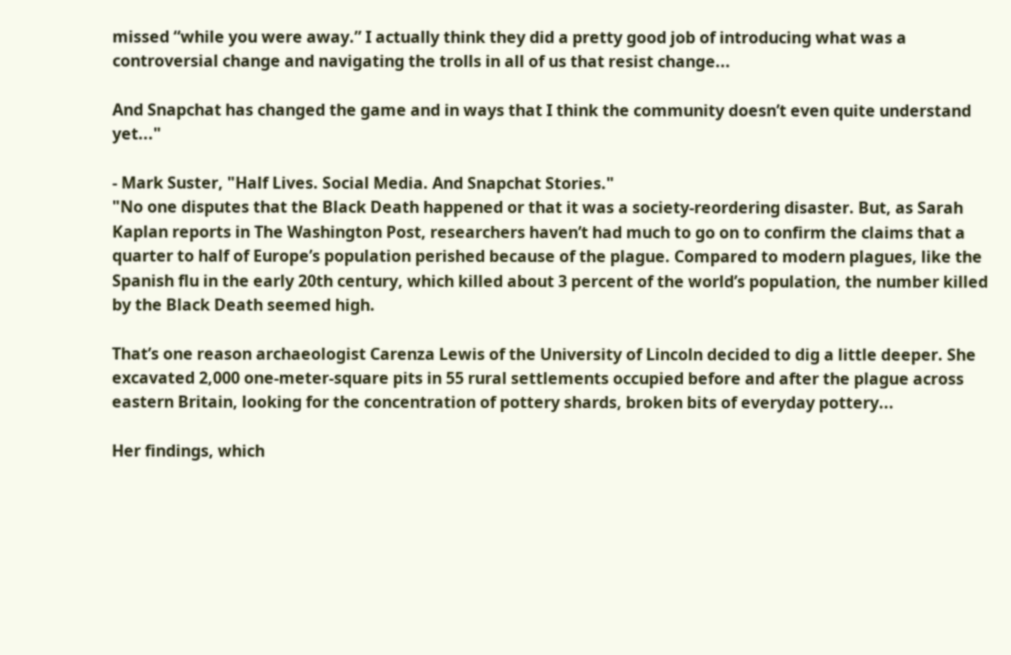missed “while you were away.” I actually think they did a pretty good job of introducing what was a controversial change and navigating the trolls in all of us that resist change...

And Snapchat has changed the game and in ways that I think the community doesn’t even quite understand yet..."

- Mark Suster, "Half Lives. Social Media. And Snapchat Stories."
"No one disputes that the Black Death happened or that it was a society-reordering disaster. But, as Sarah Kaplan reports in The Washington Post, researchers haven’t had much to go on to confirm the claims that a quarter to half of Europe’s population perished because of the plague. Compared to modern plagues, like the Spanish flu in the early 20th century, which killed about 3 percent of the world’s population, the number killed by the Black Death seemed high.

That’s one reason archaeologist Carenza Lewis of the University of Lincoln decided to dig a little deeper. She excavated 2,000 one-meter-square pits in 55 rural settlements occupied before and after the plague across eastern Britain, looking for the concentration of pottery shards, broken bits of everyday pottery...

Her findings, which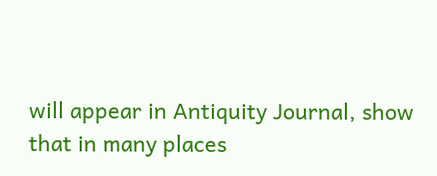will appear in Antiquity Journal, show that in many places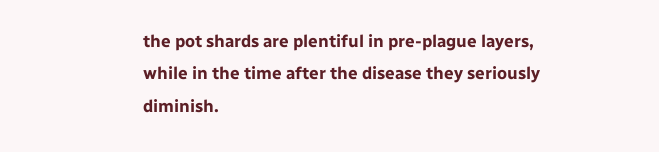the pot shards are plentiful in pre-plague layers, while in the time after the disease they seriously diminish.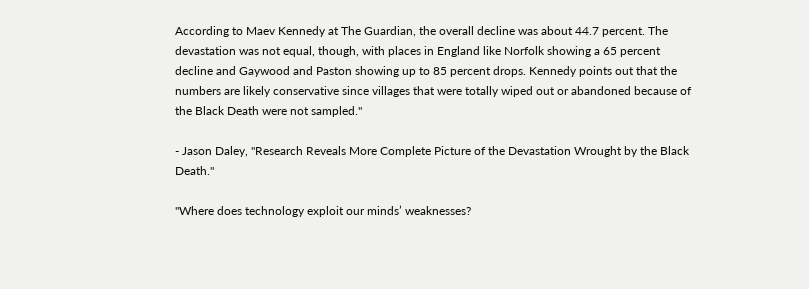According to Maev Kennedy at The Guardian, the overall decline was about 44.7 percent. The devastation was not equal, though, with places in England like Norfolk showing a 65 percent decline and Gaywood and Paston showing up to 85 percent drops. Kennedy points out that the numbers are likely conservative since villages that were totally wiped out or abandoned because of the Black Death were not sampled."

- Jason Daley, "Research Reveals More Complete Picture of the Devastation Wrought by the Black Death."

"Where does technology exploit our minds’ weaknesses?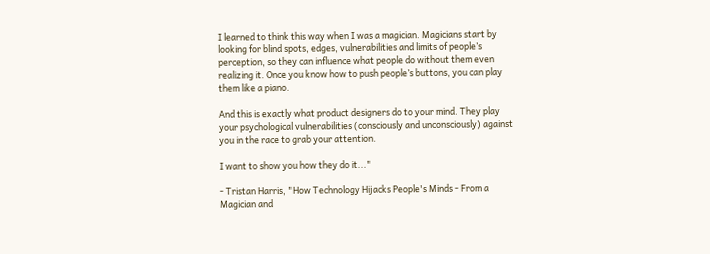I learned to think this way when I was a magician. Magicians start by looking for blind spots, edges, vulnerabilities and limits of people’s perception, so they can influence what people do without them even realizing it. Once you know how to push people’s buttons, you can play them like a piano.

And this is exactly what product designers do to your mind. They play your psychological vulnerabilities (consciously and unconsciously) against you in the race to grab your attention.

I want to show you how they do it..."

- Tristan Harris, "How Technology Hijacks People's Minds - From a Magician and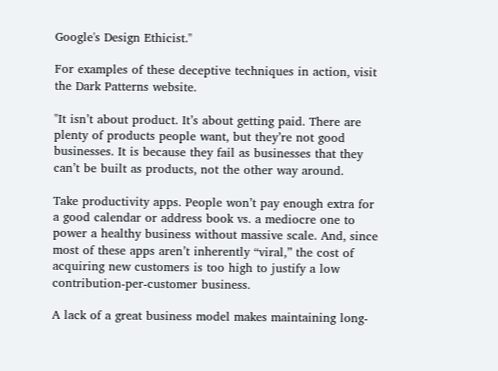Google's Design Ethicist."

For examples of these deceptive techniques in action, visit the Dark Patterns website.

"It isn’t about product. It’s about getting paid. There are plenty of products people want, but they’re not good businesses. It is because they fail as businesses that they can’t be built as products, not the other way around.

Take productivity apps. People won’t pay enough extra for a good calendar or address book vs. a mediocre one to power a healthy business without massive scale. And, since most of these apps aren’t inherently “viral,” the cost of acquiring new customers is too high to justify a low contribution-per-customer business.

A lack of a great business model makes maintaining long-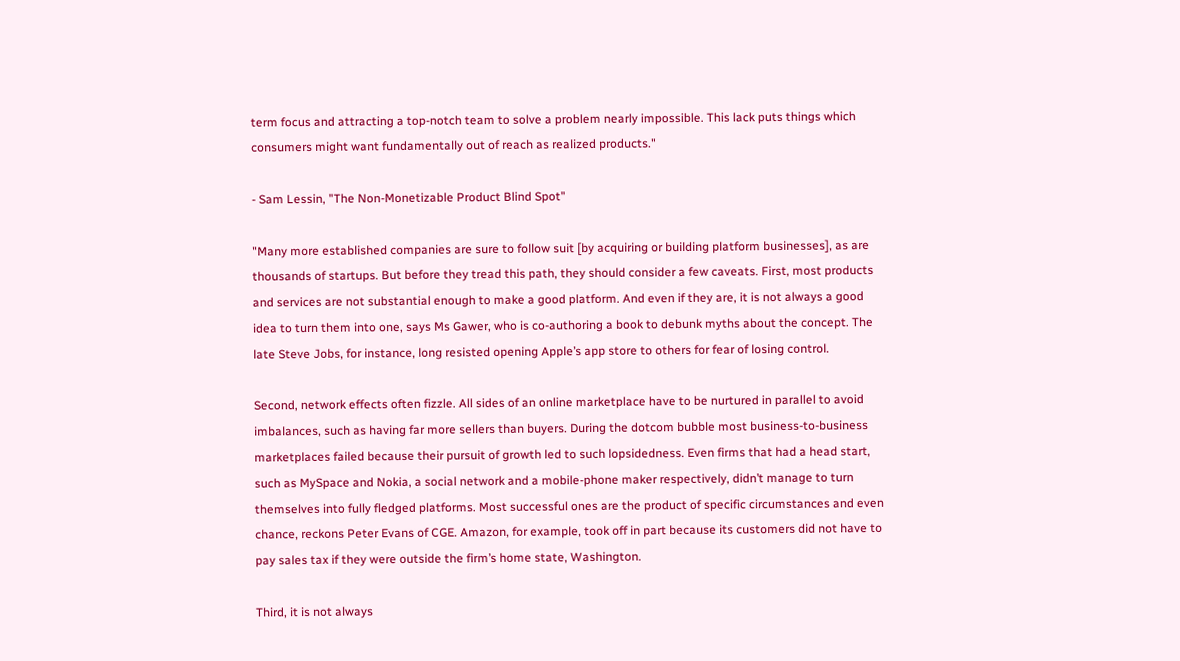term focus and attracting a top-notch team to solve a problem nearly impossible. This lack puts things which consumers might want fundamentally out of reach as realized products."

- Sam Lessin, "The Non-Monetizable Product Blind Spot"

"Many more established companies are sure to follow suit [by acquiring or building platform businesses], as are thousands of startups. But before they tread this path, they should consider a few caveats. First, most products and services are not substantial enough to make a good platform. And even if they are, it is not always a good idea to turn them into one, says Ms Gawer, who is co-authoring a book to debunk myths about the concept. The late Steve Jobs, for instance, long resisted opening Apple’s app store to others for fear of losing control.

Second, network effects often fizzle. All sides of an online marketplace have to be nurtured in parallel to avoid imbalances, such as having far more sellers than buyers. During the dotcom bubble most business-to-business marketplaces failed because their pursuit of growth led to such lopsidedness. Even firms that had a head start, such as MySpace and Nokia, a social network and a mobile-phone maker respectively, didn’t manage to turn themselves into fully fledged platforms. Most successful ones are the product of specific circumstances and even chance, reckons Peter Evans of CGE. Amazon, for example, took off in part because its customers did not have to pay sales tax if they were outside the firm’s home state, Washington.

Third, it is not always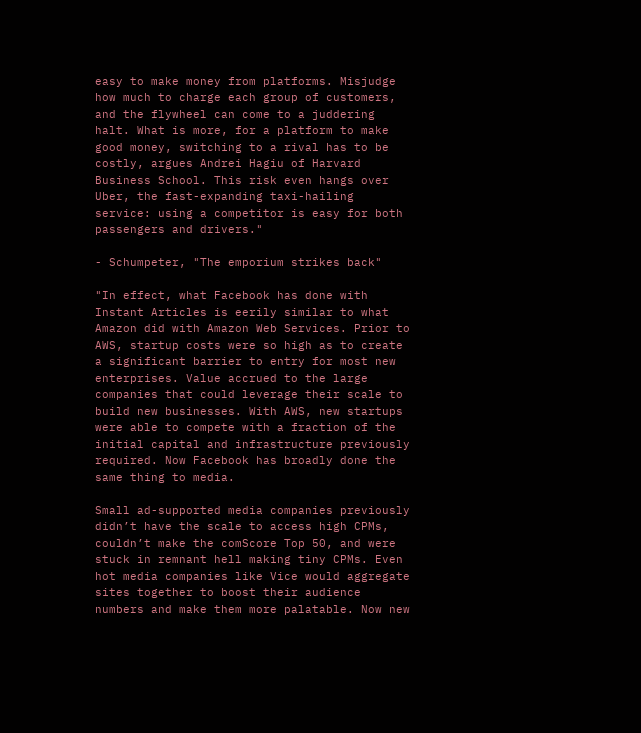easy to make money from platforms. Misjudge how much to charge each group of customers, and the flywheel can come to a juddering halt. What is more, for a platform to make good money, switching to a rival has to be costly, argues Andrei Hagiu of Harvard Business School. This risk even hangs over Uber, the fast-expanding taxi-hailing service: using a competitor is easy for both passengers and drivers."

- Schumpeter, "The emporium strikes back"

"In effect, what Facebook has done with Instant Articles is eerily similar to what Amazon did with Amazon Web Services. Prior to AWS, startup costs were so high as to create a significant barrier to entry for most new enterprises. Value accrued to the large companies that could leverage their scale to build new businesses. With AWS, new startups were able to compete with a fraction of the initial capital and infrastructure previously required. Now Facebook has broadly done the same thing to media.

Small ad-supported media companies previously didn’t have the scale to access high CPMs, couldn’t make the comScore Top 50, and were stuck in remnant hell making tiny CPMs. Even hot media companies like Vice would aggregate sites together to boost their audience numbers and make them more palatable. Now new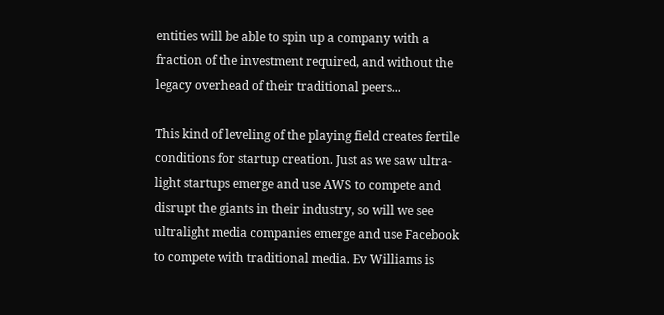entities will be able to spin up a company with a fraction of the investment required, and without the legacy overhead of their traditional peers...

This kind of leveling of the playing field creates fertile conditions for startup creation. Just as we saw ultra-light startups emerge and use AWS to compete and disrupt the giants in their industry, so will we see ultralight media companies emerge and use Facebook to compete with traditional media. Ev Williams is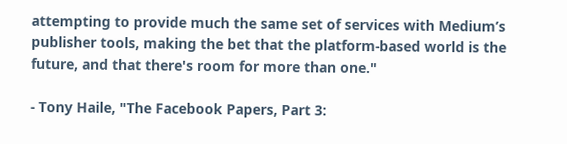attempting to provide much the same set of services with Medium’s publisher tools, making the bet that the platform-based world is the future, and that there's room for more than one."

- Tony Haile, "The Facebook Papers, Part 3: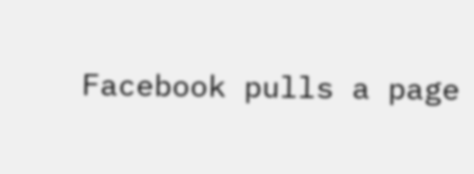Facebook pulls a page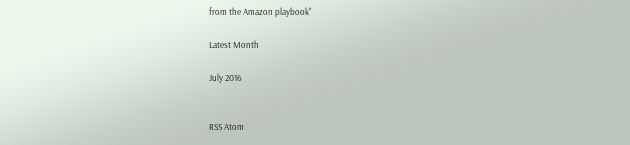from the Amazon playbook"

Latest Month

July 2016


RSS Atom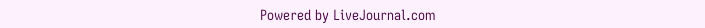Powered by LiveJournal.com